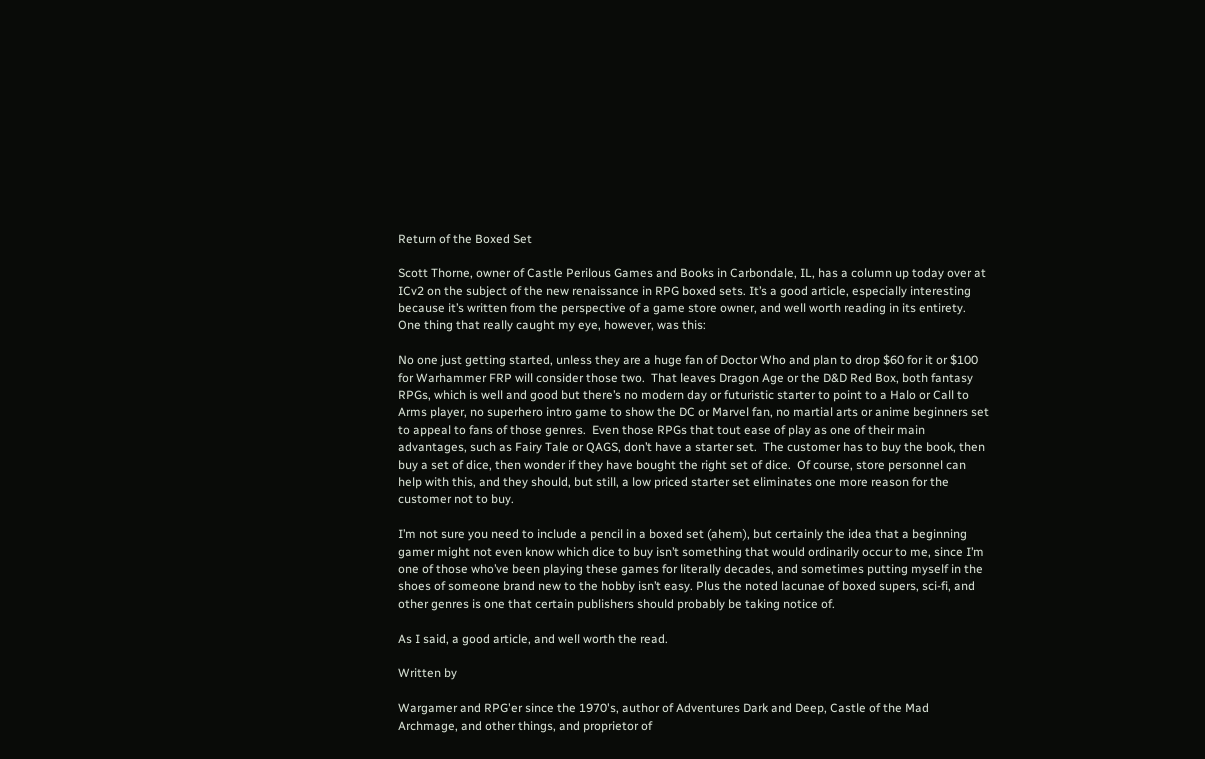Return of the Boxed Set

Scott Thorne, owner of Castle Perilous Games and Books in Carbondale, IL, has a column up today over at ICv2 on the subject of the new renaissance in RPG boxed sets. It’s a good article, especially interesting because it’s written from the perspective of a game store owner, and well worth reading in its entirety. One thing that really caught my eye, however, was this:

No one just getting started, unless they are a huge fan of Doctor Who and plan to drop $60 for it or $100 for Warhammer FRP will consider those two.  That leaves Dragon Age or the D&D Red Box, both fantasy RPGs, which is well and good but there’s no modern day or futuristic starter to point to a Halo or Call to Arms player, no superhero intro game to show the DC or Marvel fan, no martial arts or anime beginners set to appeal to fans of those genres.  Even those RPGs that tout ease of play as one of their main advantages, such as Fairy Tale or QAGS, don’t have a starter set.  The customer has to buy the book, then buy a set of dice, then wonder if they have bought the right set of dice.  Of course, store personnel can help with this, and they should, but still, a low priced starter set eliminates one more reason for the customer not to buy.

I’m not sure you need to include a pencil in a boxed set (ahem), but certainly the idea that a beginning gamer might not even know which dice to buy isn’t something that would ordinarily occur to me, since I’m one of those who’ve been playing these games for literally decades, and sometimes putting myself in the shoes of someone brand new to the hobby isn’t easy. Plus the noted lacunae of boxed supers, sci-fi, and other genres is one that certain publishers should probably be taking notice of.

As I said, a good article, and well worth the read.

Written by

Wargamer and RPG'er since the 1970's, author of Adventures Dark and Deep, Castle of the Mad Archmage, and other things, and proprietor of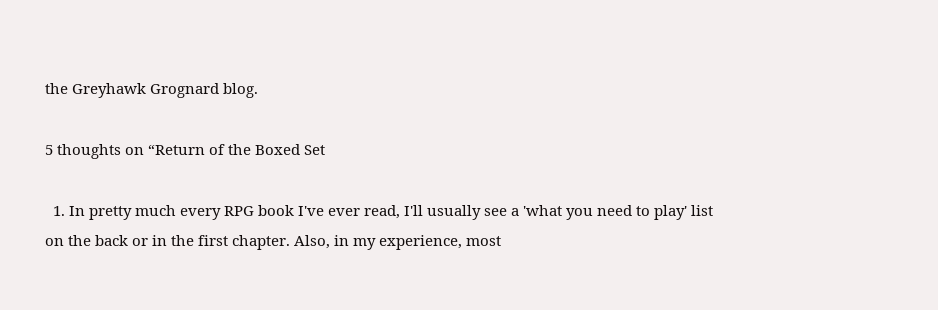the Greyhawk Grognard blog.

5 thoughts on “Return of the Boxed Set

  1. In pretty much every RPG book I've ever read, I'll usually see a 'what you need to play' list on the back or in the first chapter. Also, in my experience, most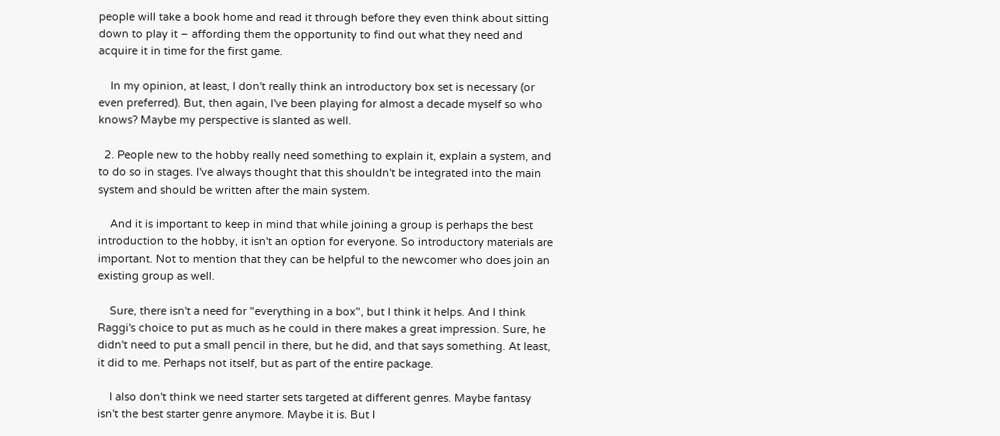people will take a book home and read it through before they even think about sitting down to play it – affording them the opportunity to find out what they need and acquire it in time for the first game.

    In my opinion, at least, I don't really think an introductory box set is necessary (or even preferred). But, then again, I've been playing for almost a decade myself so who knows? Maybe my perspective is slanted as well.

  2. People new to the hobby really need something to explain it, explain a system, and to do so in stages. I've always thought that this shouldn't be integrated into the main system and should be written after the main system.

    And it is important to keep in mind that while joining a group is perhaps the best introduction to the hobby, it isn't an option for everyone. So introductory materials are important. Not to mention that they can be helpful to the newcomer who does join an existing group as well.

    Sure, there isn't a need for "everything in a box", but I think it helps. And I think Raggi's choice to put as much as he could in there makes a great impression. Sure, he didn't need to put a small pencil in there, but he did, and that says something. At least, it did to me. Perhaps not itself, but as part of the entire package.

    I also don't think we need starter sets targeted at different genres. Maybe fantasy isn't the best starter genre anymore. Maybe it is. But I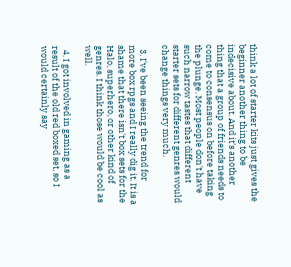think a lot of starter kits just gives the beginner another thing to be indecisive about. And it's another thing that a group of friends needs to come to consensus on before taking the plunge. Most people don't have such narrow tastes that different starter sets for different genres would change things very much.

  3. I've been seeing the trend for more box rpgs and I really dig it. It is a shame that there isn't box sets for the Halo, superhero, or other kind of genres. I think those would be cool as well.

  4. I got involved in gaming as a result of the old red boxed set, so I would certainly say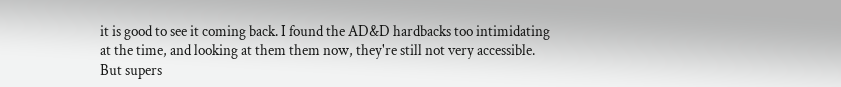it is good to see it coming back. I found the AD&D hardbacks too intimidating at the time, and looking at them them now, they're still not very accessible. But supers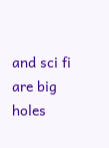and sci fi are big holes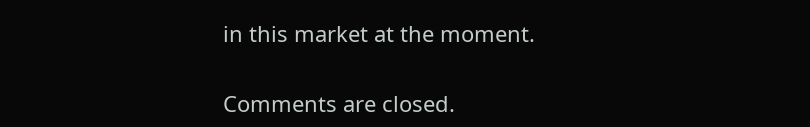in this market at the moment.

Comments are closed.